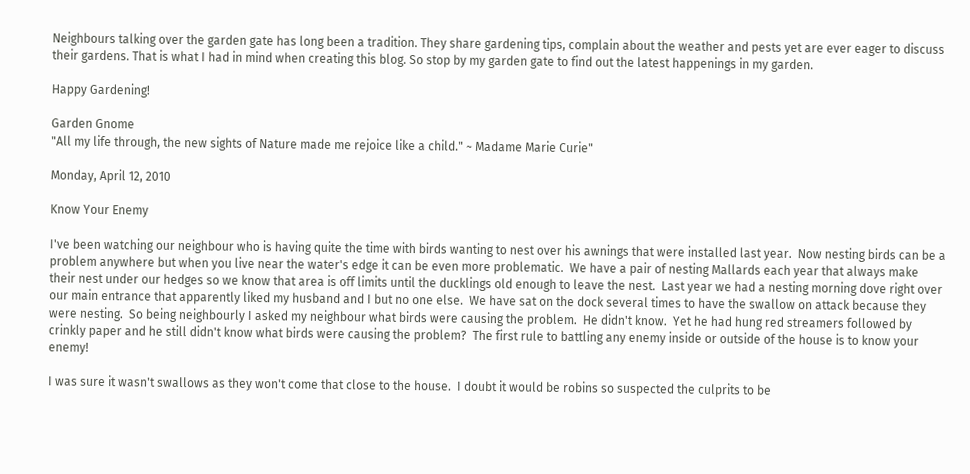Neighbours talking over the garden gate has long been a tradition. They share gardening tips, complain about the weather and pests yet are ever eager to discuss their gardens. That is what I had in mind when creating this blog. So stop by my garden gate to find out the latest happenings in my garden.

Happy Gardening!

Garden Gnome
"All my life through, the new sights of Nature made me rejoice like a child." ~ Madame Marie Curie"

Monday, April 12, 2010

Know Your Enemy

I've been watching our neighbour who is having quite the time with birds wanting to nest over his awnings that were installed last year.  Now nesting birds can be a problem anywhere but when you live near the water's edge it can be even more problematic.  We have a pair of nesting Mallards each year that always make their nest under our hedges so we know that area is off limits until the ducklings old enough to leave the nest.  Last year we had a nesting morning dove right over our main entrance that apparently liked my husband and I but no one else.  We have sat on the dock several times to have the swallow on attack because they were nesting.  So being neighbourly I asked my neighbour what birds were causing the problem.  He didn't know.  Yet he had hung red streamers followed by crinkly paper and he still didn't know what birds were causing the problem?  The first rule to battling any enemy inside or outside of the house is to know your enemy!

I was sure it wasn't swallows as they won't come that close to the house.  I doubt it would be robins so suspected the culprits to be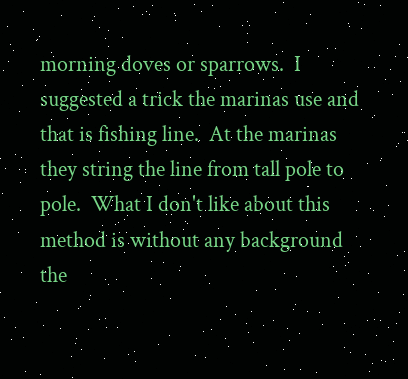morning doves or sparrows.  I suggested a trick the marinas use and that is fishing line.  At the marinas they string the line from tall pole to pole.  What I don't like about this method is without any background the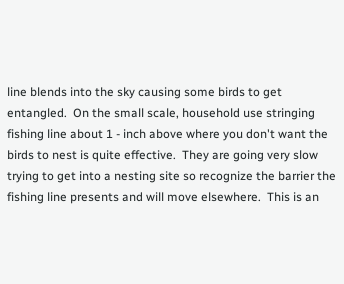line blends into the sky causing some birds to get entangled.  On the small scale, household use stringing fishing line about 1 - inch above where you don't want the birds to nest is quite effective.  They are going very slow trying to get into a nesting site so recognize the barrier the fishing line presents and will move elsewhere.  This is an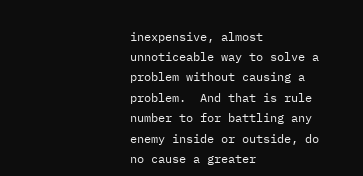inexpensive, almost unnoticeable way to solve a problem without causing a problem.  And that is rule number to for battling any enemy inside or outside, do no cause a greater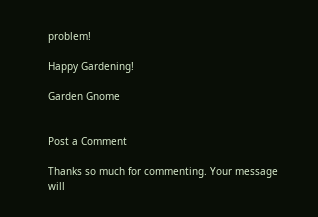problem!

Happy Gardening!

Garden Gnome


Post a Comment

Thanks so much for commenting. Your message will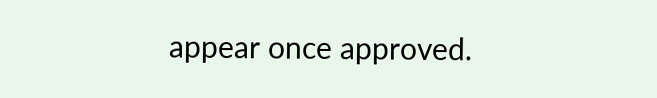appear once approved.